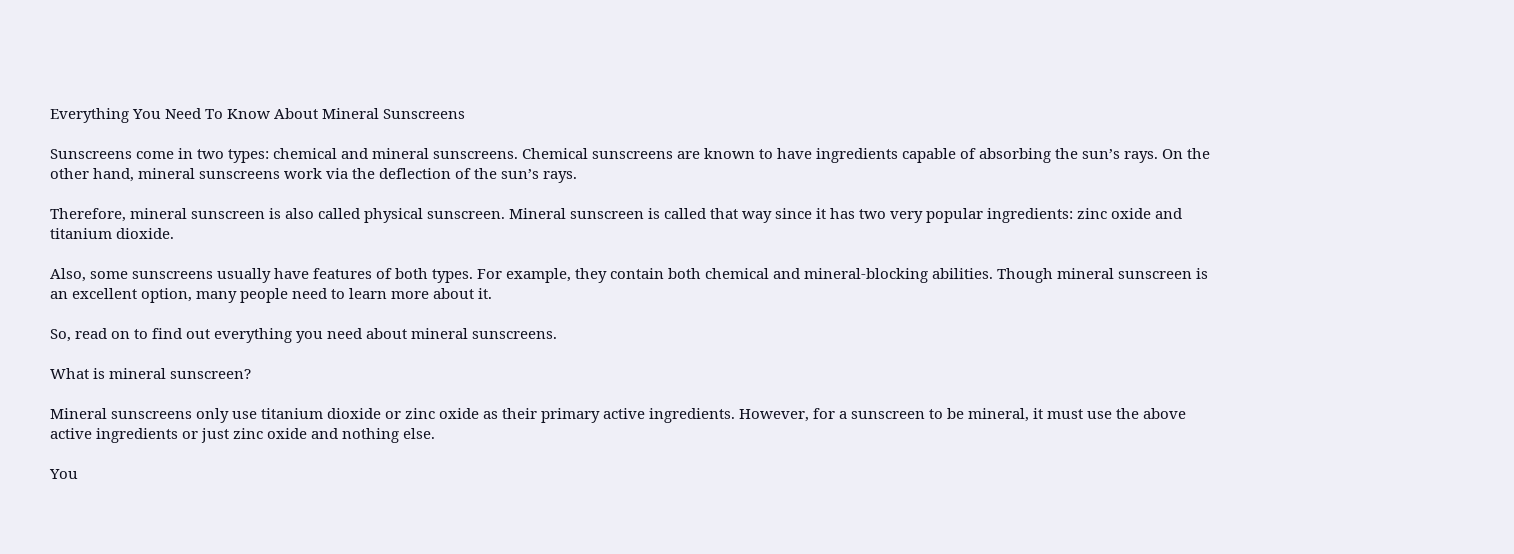Everything You Need To Know About Mineral Sunscreens

Sunscreens come in two types: chemical and mineral sunscreens. Chemical sunscreens are known to have ingredients capable of absorbing the sun’s rays. On the other hand, mineral sunscreens work via the deflection of the sun’s rays.

Therefore, mineral sunscreen is also called physical sunscreen. Mineral sunscreen is called that way since it has two very popular ingredients: zinc oxide and titanium dioxide.

Also, some sunscreens usually have features of both types. For example, they contain both chemical and mineral-blocking abilities. Though mineral sunscreen is an excellent option, many people need to learn more about it.

So, read on to find out everything you need about mineral sunscreens.

What is mineral sunscreen?

Mineral sunscreens only use titanium dioxide or zinc oxide as their primary active ingredients. However, for a sunscreen to be mineral, it must use the above active ingredients or just zinc oxide and nothing else.

You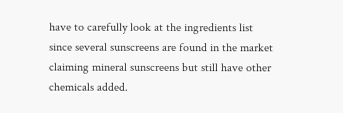have to carefully look at the ingredients list since several sunscreens are found in the market claiming mineral sunscreens but still have other chemicals added.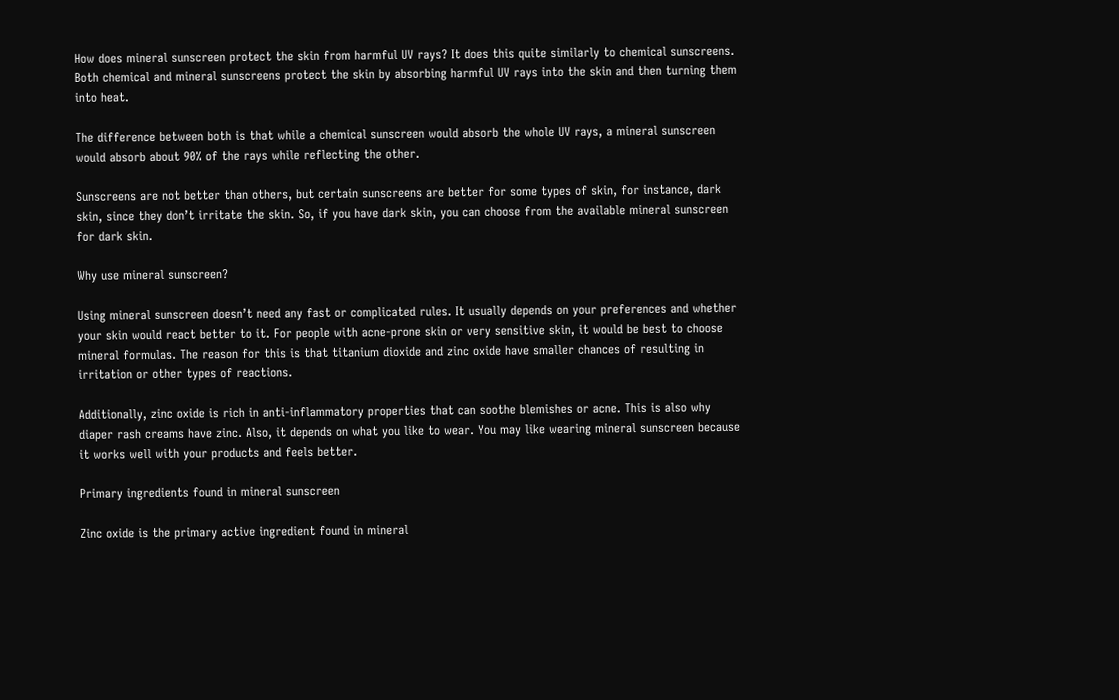How does mineral sunscreen protect the skin from harmful UV rays? It does this quite similarly to chemical sunscreens. Both chemical and mineral sunscreens protect the skin by absorbing harmful UV rays into the skin and then turning them into heat.

The difference between both is that while a chemical sunscreen would absorb the whole UV rays, a mineral sunscreen would absorb about 90% of the rays while reflecting the other.

Sunscreens are not better than others, but certain sunscreens are better for some types of skin, for instance, dark skin, since they don’t irritate the skin. So, if you have dark skin, you can choose from the available mineral sunscreen for dark skin.

Why use mineral sunscreen?

Using mineral sunscreen doesn’t need any fast or complicated rules. It usually depends on your preferences and whether your skin would react better to it. For people with acne-prone skin or very sensitive skin, it would be best to choose mineral formulas. The reason for this is that titanium dioxide and zinc oxide have smaller chances of resulting in irritation or other types of reactions.

Additionally, zinc oxide is rich in anti-inflammatory properties that can soothe blemishes or acne. This is also why diaper rash creams have zinc. Also, it depends on what you like to wear. You may like wearing mineral sunscreen because it works well with your products and feels better.

Primary ingredients found in mineral sunscreen

Zinc oxide is the primary active ingredient found in mineral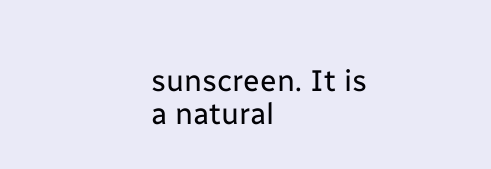sunscreen. It is a natural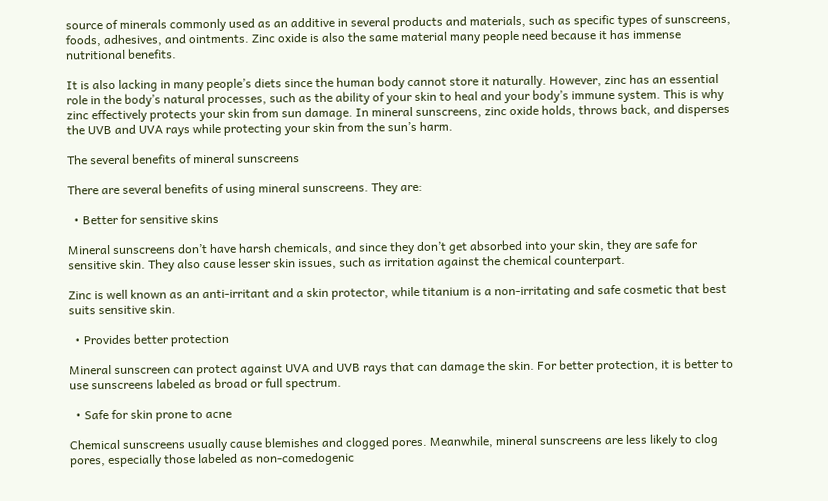source of minerals commonly used as an additive in several products and materials, such as specific types of sunscreens, foods, adhesives, and ointments. Zinc oxide is also the same material many people need because it has immense nutritional benefits.

It is also lacking in many people’s diets since the human body cannot store it naturally. However, zinc has an essential role in the body’s natural processes, such as the ability of your skin to heal and your body’s immune system. This is why zinc effectively protects your skin from sun damage. In mineral sunscreens, zinc oxide holds, throws back, and disperses the UVB and UVA rays while protecting your skin from the sun’s harm.

The several benefits of mineral sunscreens

There are several benefits of using mineral sunscreens. They are:

  • Better for sensitive skins

Mineral sunscreens don’t have harsh chemicals, and since they don’t get absorbed into your skin, they are safe for sensitive skin. They also cause lesser skin issues, such as irritation against the chemical counterpart.

Zinc is well known as an anti-irritant and a skin protector, while titanium is a non-irritating and safe cosmetic that best suits sensitive skin.

  • Provides better protection

Mineral sunscreen can protect against UVA and UVB rays that can damage the skin. For better protection, it is better to use sunscreens labeled as broad or full spectrum.

  • Safe for skin prone to acne

Chemical sunscreens usually cause blemishes and clogged pores. Meanwhile, mineral sunscreens are less likely to clog pores, especially those labeled as non-comedogenic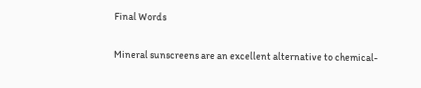Final Words

Mineral sunscreens are an excellent alternative to chemical-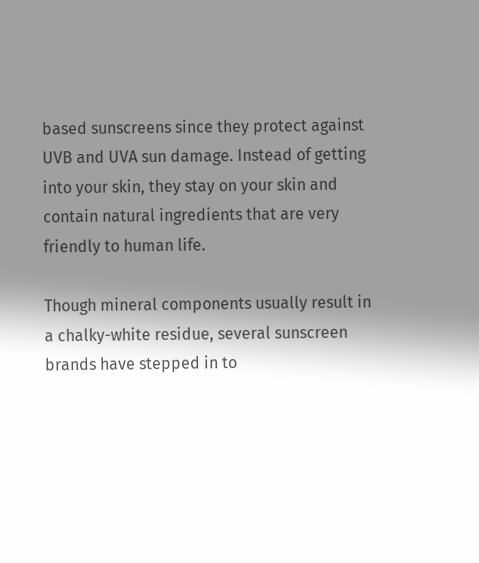based sunscreens since they protect against UVB and UVA sun damage. Instead of getting into your skin, they stay on your skin and contain natural ingredients that are very friendly to human life.

Though mineral components usually result in a chalky-white residue, several sunscreen brands have stepped in to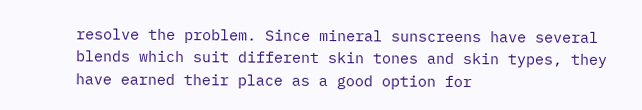resolve the problem. Since mineral sunscreens have several blends which suit different skin tones and skin types, they have earned their place as a good option for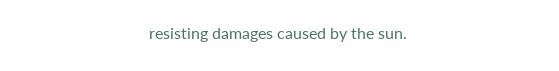resisting damages caused by the sun.